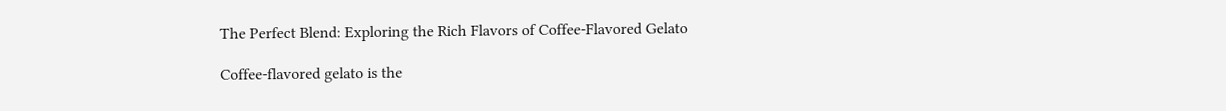The Perfect Blend: Exploring the Rich Flavors of Coffee-Flavored Gelato

Coffee-flavored gelato is the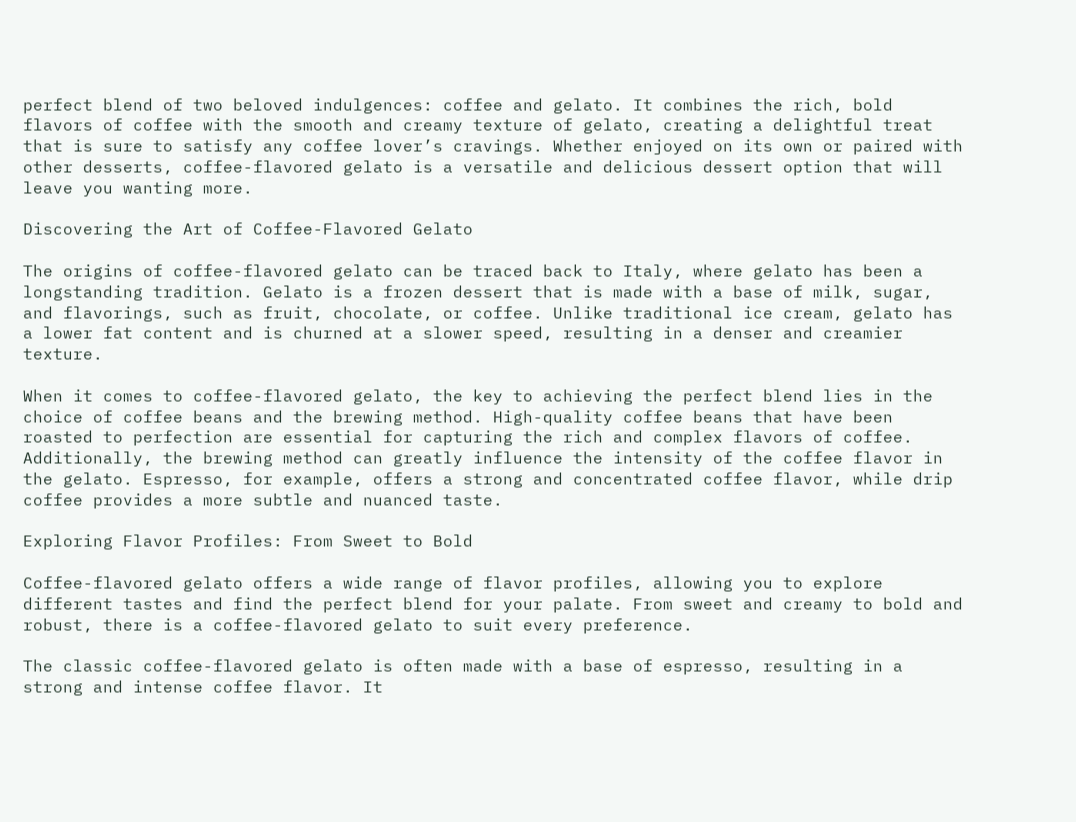perfect blend of two beloved indulgences: coffee and gelato. It combines the rich, bold flavors of coffee with the smooth and creamy texture of gelato, creating a delightful treat that is sure to satisfy any coffee lover’s cravings. Whether enjoyed on its own or paired with other desserts, coffee-flavored gelato is a versatile and delicious dessert option that will leave you wanting more.

Discovering the Art of Coffee-Flavored Gelato

The origins of coffee-flavored gelato can be traced back to Italy, where gelato has been a longstanding tradition. Gelato is a frozen dessert that is made with a base of milk, sugar, and flavorings, such as fruit, chocolate, or coffee. Unlike traditional ice cream, gelato has a lower fat content and is churned at a slower speed, resulting in a denser and creamier texture.

When it comes to coffee-flavored gelato, the key to achieving the perfect blend lies in the choice of coffee beans and the brewing method. High-quality coffee beans that have been roasted to perfection are essential for capturing the rich and complex flavors of coffee. Additionally, the brewing method can greatly influence the intensity of the coffee flavor in the gelato. Espresso, for example, offers a strong and concentrated coffee flavor, while drip coffee provides a more subtle and nuanced taste.

Exploring Flavor Profiles: From Sweet to Bold

Coffee-flavored gelato offers a wide range of flavor profiles, allowing you to explore different tastes and find the perfect blend for your palate. From sweet and creamy to bold and robust, there is a coffee-flavored gelato to suit every preference.

The classic coffee-flavored gelato is often made with a base of espresso, resulting in a strong and intense coffee flavor. It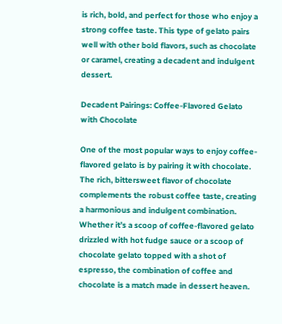is rich, bold, and perfect for those who enjoy a strong coffee taste. This type of gelato pairs well with other bold flavors, such as chocolate or caramel, creating a decadent and indulgent dessert.

Decadent Pairings: Coffee-Flavored Gelato with Chocolate

One of the most popular ways to enjoy coffee-flavored gelato is by pairing it with chocolate. The rich, bittersweet flavor of chocolate complements the robust coffee taste, creating a harmonious and indulgent combination. Whether it’s a scoop of coffee-flavored gelato drizzled with hot fudge sauce or a scoop of chocolate gelato topped with a shot of espresso, the combination of coffee and chocolate is a match made in dessert heaven.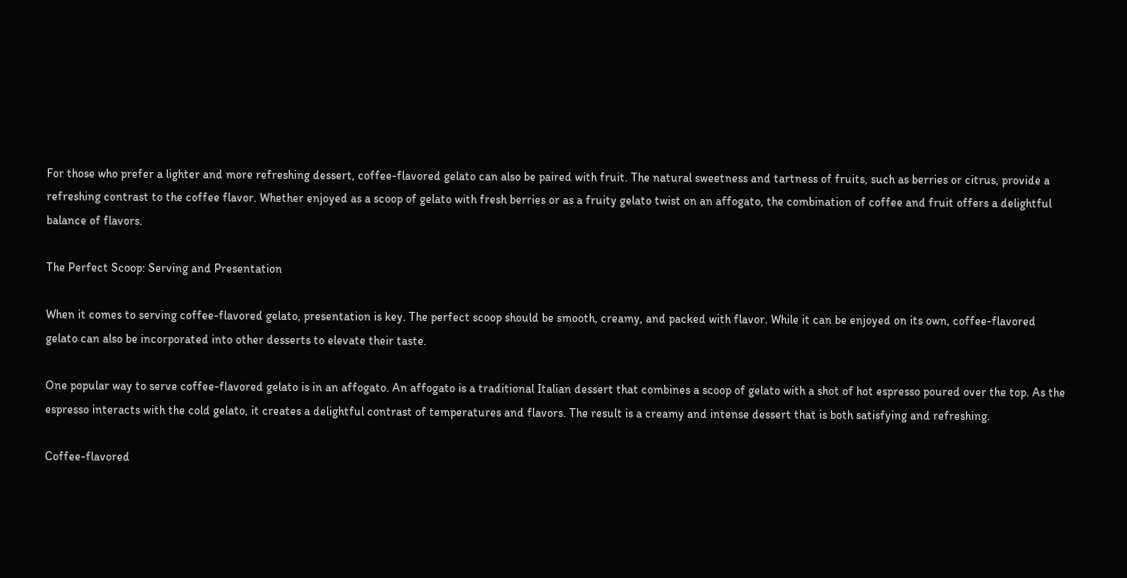For those who prefer a lighter and more refreshing dessert, coffee-flavored gelato can also be paired with fruit. The natural sweetness and tartness of fruits, such as berries or citrus, provide a refreshing contrast to the coffee flavor. Whether enjoyed as a scoop of gelato with fresh berries or as a fruity gelato twist on an affogato, the combination of coffee and fruit offers a delightful balance of flavors.

The Perfect Scoop: Serving and Presentation

When it comes to serving coffee-flavored gelato, presentation is key. The perfect scoop should be smooth, creamy, and packed with flavor. While it can be enjoyed on its own, coffee-flavored gelato can also be incorporated into other desserts to elevate their taste.

One popular way to serve coffee-flavored gelato is in an affogato. An affogato is a traditional Italian dessert that combines a scoop of gelato with a shot of hot espresso poured over the top. As the espresso interacts with the cold gelato, it creates a delightful contrast of temperatures and flavors. The result is a creamy and intense dessert that is both satisfying and refreshing.

Coffee-flavored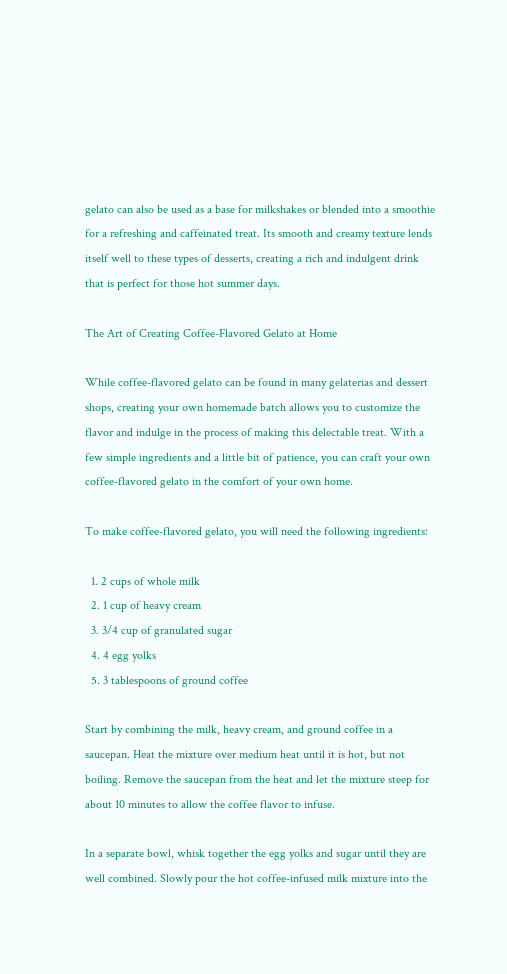gelato can also be used as a base for milkshakes or blended into a smoothie for a refreshing and caffeinated treat. Its smooth and creamy texture lends itself well to these types of desserts, creating a rich and indulgent drink that is perfect for those hot summer days.

The Art of Creating Coffee-Flavored Gelato at Home

While coffee-flavored gelato can be found in many gelaterias and dessert shops, creating your own homemade batch allows you to customize the flavor and indulge in the process of making this delectable treat. With a few simple ingredients and a little bit of patience, you can craft your own coffee-flavored gelato in the comfort of your own home.

To make coffee-flavored gelato, you will need the following ingredients:

  1. 2 cups of whole milk
  2. 1 cup of heavy cream
  3. 3/4 cup of granulated sugar
  4. 4 egg yolks
  5. 3 tablespoons of ground coffee

Start by combining the milk, heavy cream, and ground coffee in a saucepan. Heat the mixture over medium heat until it is hot, but not boiling. Remove the saucepan from the heat and let the mixture steep for about 10 minutes to allow the coffee flavor to infuse.

In a separate bowl, whisk together the egg yolks and sugar until they are well combined. Slowly pour the hot coffee-infused milk mixture into the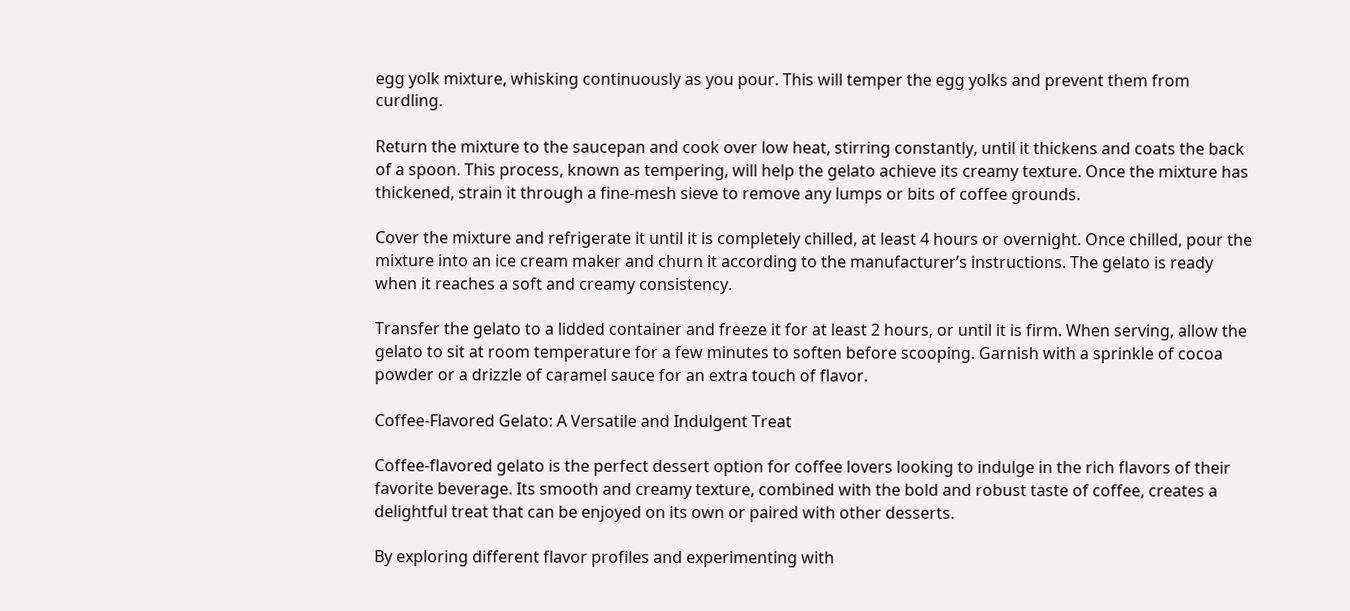egg yolk mixture, whisking continuously as you pour. This will temper the egg yolks and prevent them from curdling.

Return the mixture to the saucepan and cook over low heat, stirring constantly, until it thickens and coats the back of a spoon. This process, known as tempering, will help the gelato achieve its creamy texture. Once the mixture has thickened, strain it through a fine-mesh sieve to remove any lumps or bits of coffee grounds.

Cover the mixture and refrigerate it until it is completely chilled, at least 4 hours or overnight. Once chilled, pour the mixture into an ice cream maker and churn it according to the manufacturer’s instructions. The gelato is ready when it reaches a soft and creamy consistency.

Transfer the gelato to a lidded container and freeze it for at least 2 hours, or until it is firm. When serving, allow the gelato to sit at room temperature for a few minutes to soften before scooping. Garnish with a sprinkle of cocoa powder or a drizzle of caramel sauce for an extra touch of flavor.

Coffee-Flavored Gelato: A Versatile and Indulgent Treat

Coffee-flavored gelato is the perfect dessert option for coffee lovers looking to indulge in the rich flavors of their favorite beverage. Its smooth and creamy texture, combined with the bold and robust taste of coffee, creates a delightful treat that can be enjoyed on its own or paired with other desserts.

By exploring different flavor profiles and experimenting with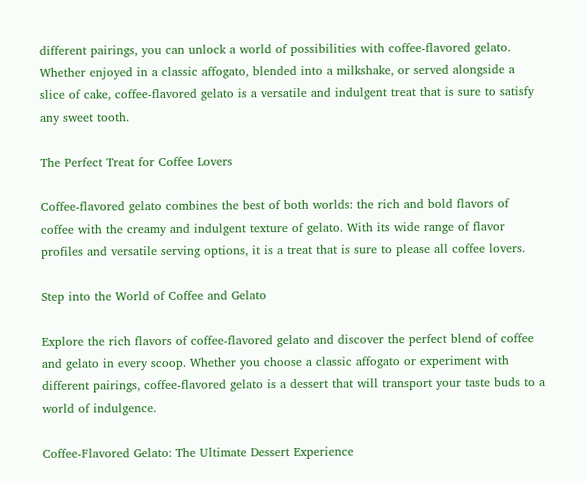different pairings, you can unlock a world of possibilities with coffee-flavored gelato. Whether enjoyed in a classic affogato, blended into a milkshake, or served alongside a slice of cake, coffee-flavored gelato is a versatile and indulgent treat that is sure to satisfy any sweet tooth.

The Perfect Treat for Coffee Lovers

Coffee-flavored gelato combines the best of both worlds: the rich and bold flavors of coffee with the creamy and indulgent texture of gelato. With its wide range of flavor profiles and versatile serving options, it is a treat that is sure to please all coffee lovers.

Step into the World of Coffee and Gelato

Explore the rich flavors of coffee-flavored gelato and discover the perfect blend of coffee and gelato in every scoop. Whether you choose a classic affogato or experiment with different pairings, coffee-flavored gelato is a dessert that will transport your taste buds to a world of indulgence.

Coffee-Flavored Gelato: The Ultimate Dessert Experience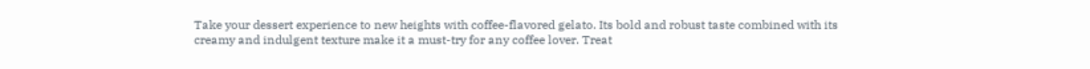Take your dessert experience to new heights with coffee-flavored gelato. Its bold and robust taste combined with its creamy and indulgent texture make it a must-try for any coffee lover. Treat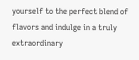yourself to the perfect blend of flavors and indulge in a truly extraordinary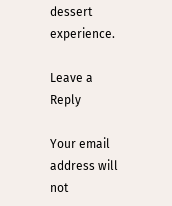dessert experience.

Leave a Reply

Your email address will not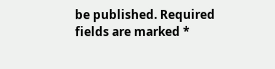be published. Required fields are marked *